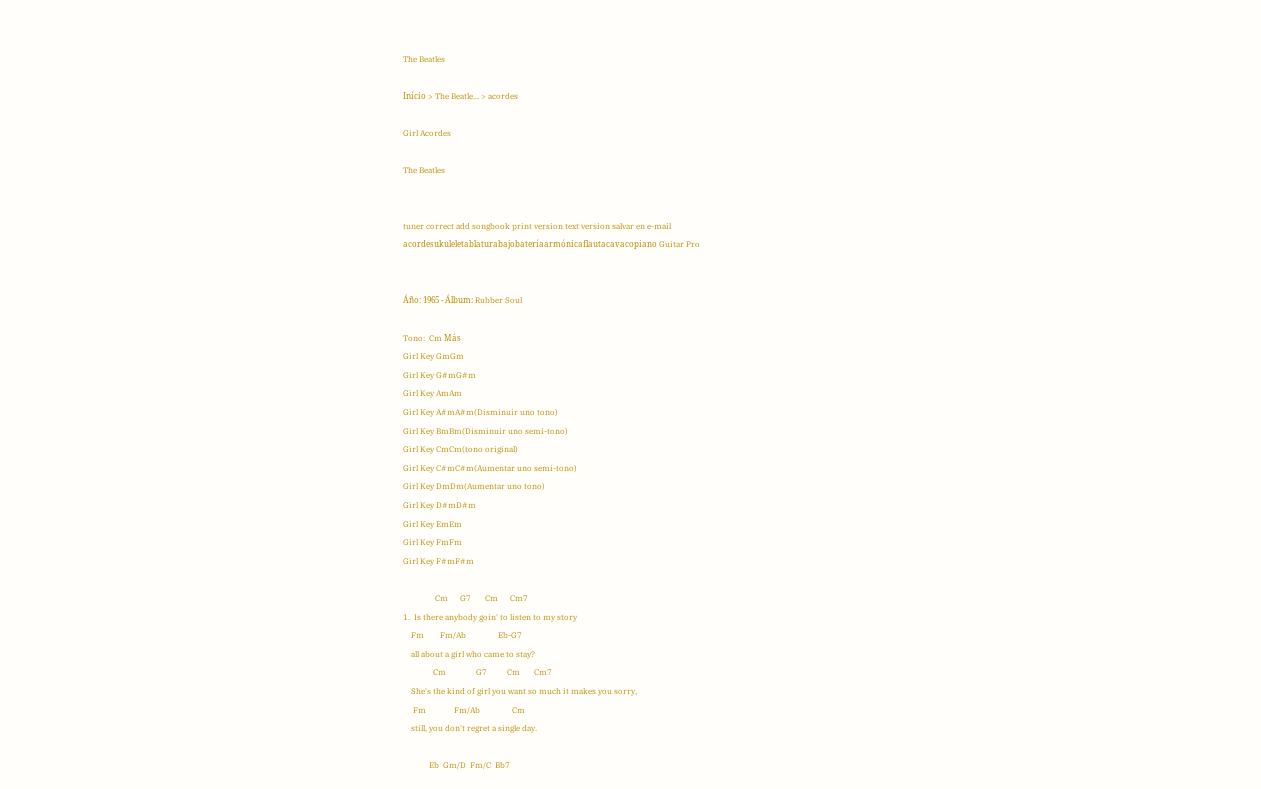The Beatles

Início > The Beatle... > acordes

Girl Acordes

The Beatles


tuner correct add songbook print version text version salvar en e-mail
acordesukuleletablaturabajobateríaarmónicaflautacavacopiano Guitar Pro


Áño: 1965 - Álbum: Rubber Soul

Tono:  Cm Más
Girl Key GmGm
Girl Key G#mG#m
Girl Key AmAm
Girl Key A#mA#m(Disminuir uno tono)
Girl Key BmBm(Disminuir uno semi-tono)
Girl Key CmCm(tono original)
Girl Key C#mC#m(Aumentar uno semi-tono)
Girl Key DmDm(Aumentar uno tono)
Girl Key D#mD#m
Girl Key EmEm
Girl Key FmFm
Girl Key F#mF#m

                Cm      G7       Cm      Cm7
1.  Is there anybody goin' to listen to my story
    Fm        Fm/Ab                Eb-G7
    all about a girl who came to stay?
               Cm               G7          Cm       Cm7
    She's the kind of girl you want so much it makes you sorry,
     Fm              Fm/Ab                Cm
    still, you don't regret a single day.

             Eb  Gm/D  Fm/C  Bb7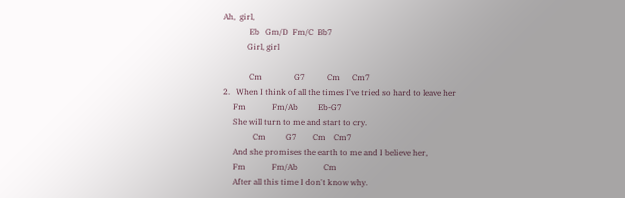Ah,  girl,
             Eb   Gm/D  Fm/C  Bb7
            Girl, girl

             Cm                G7           Cm      Cm7
2.   When I think of all the times I've tried so hard to leave her
     Fm             Fm/Ab          Eb-G7
     She will turn to me and start to cry.
               Cm          G7        Cm    Cm7
     And she promises the earth to me and I believe her,
     Fm             Fm/Ab             Cm
     After all this time I don't know why.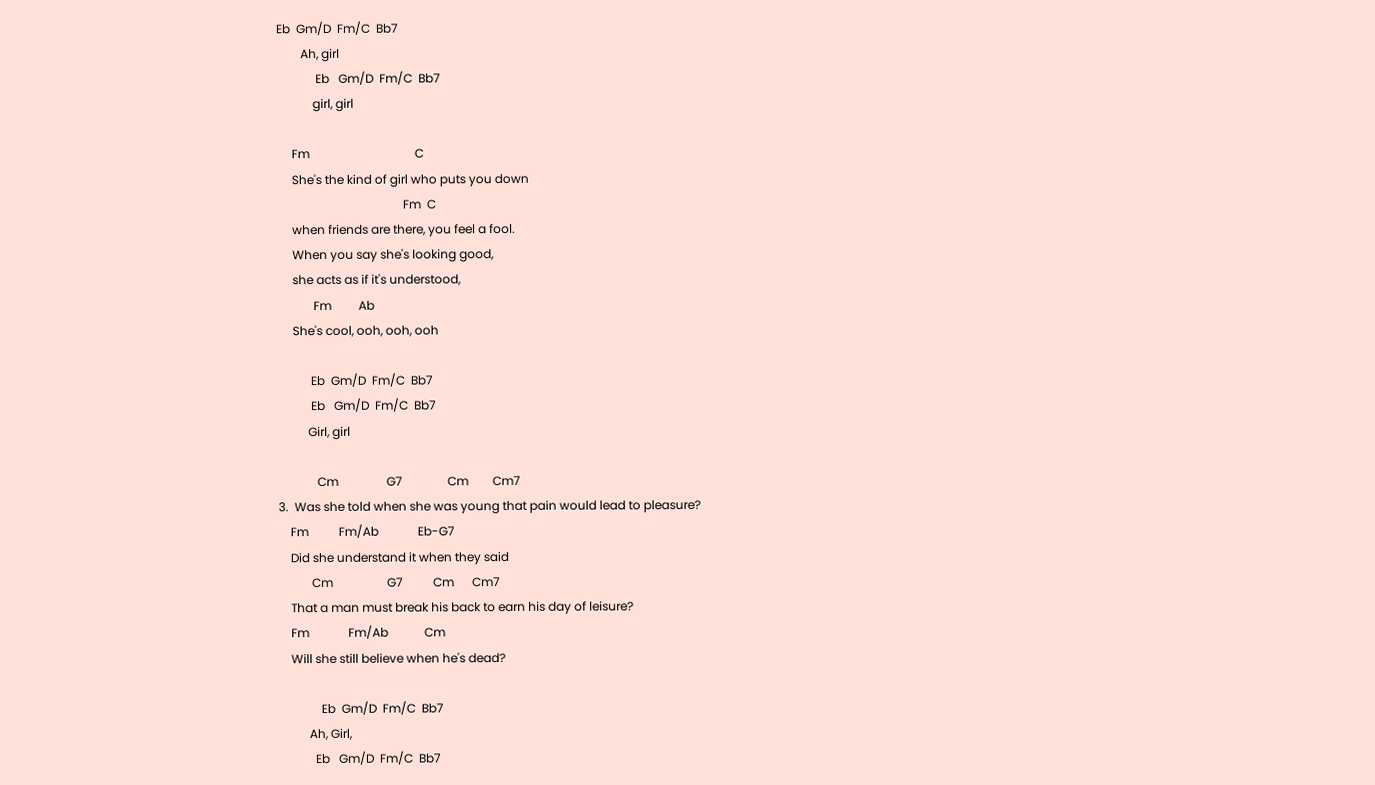Eb  Gm/D  Fm/C  Bb7
        Ah, girl
             Eb   Gm/D  Fm/C  Bb7
            girl, girl

     Fm                                   C
     She's the kind of girl who puts you down
                                          Fm  C
     when friends are there, you feel a fool.
     When you say she's looking good,
     she acts as if it's understood,
            Fm         Ab
     She's cool, ooh, ooh, ooh

           Eb  Gm/D  Fm/C  Bb7
           Eb   Gm/D  Fm/C  Bb7
          Girl, girl

             Cm                G7               Cm        Cm7
3.  Was she told when she was young that pain would lead to pleasure?
    Fm          Fm/Ab             Eb-G7
    Did she understand it when they said
           Cm                  G7          Cm      Cm7
    That a man must break his back to earn his day of leisure?
    Fm             Fm/Ab            Cm
    Will she still believe when he's dead?

              Eb  Gm/D  Fm/C  Bb7
          Ah, Girl,
            Eb   Gm/D  Fm/C  Bb7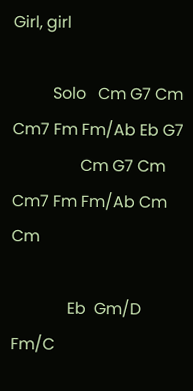Girl, girl

          Solo   Cm G7 Cm Cm7 Fm Fm/Ab Eb G7
                 Cm G7 Cm Cm7 Fm Fm/Ab Cm Cm

              Eb  Gm/D  Fm/C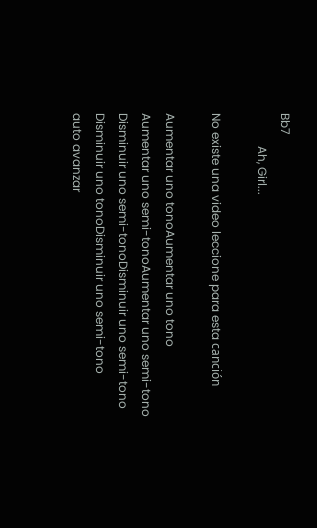Bb7
           Ah, Girl...

No existe una video leccione para esta canción

Aumentar uno tonoAumentar uno tono
Aumentar uno semi-tonoAumentar uno semi-tono
Disminuir uno semi-tonoDisminuir uno semi-tono
Disminuir uno tonoDisminuir uno semi-tono
auto avanzar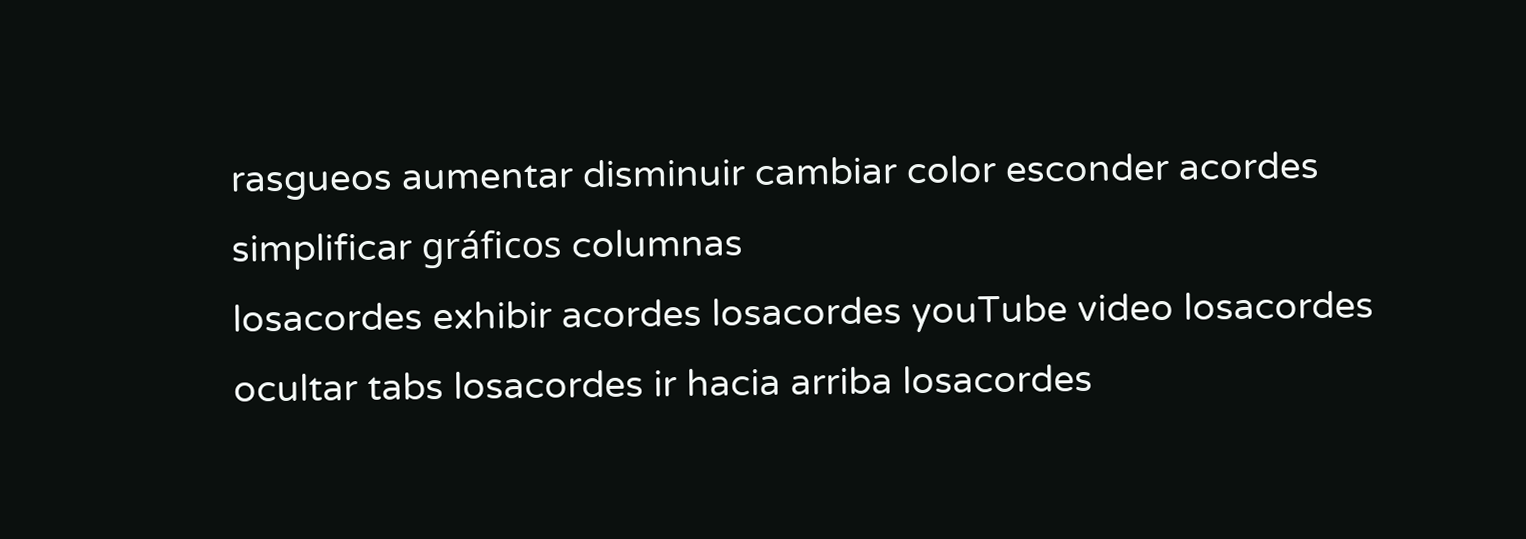rasgueos aumentar disminuir cambiar color esconder acordes simplificar gráficos columnas
losacordes exhibir acordes losacordes youTube video losacordes ocultar tabs losacordes ir hacia arriba losacordes